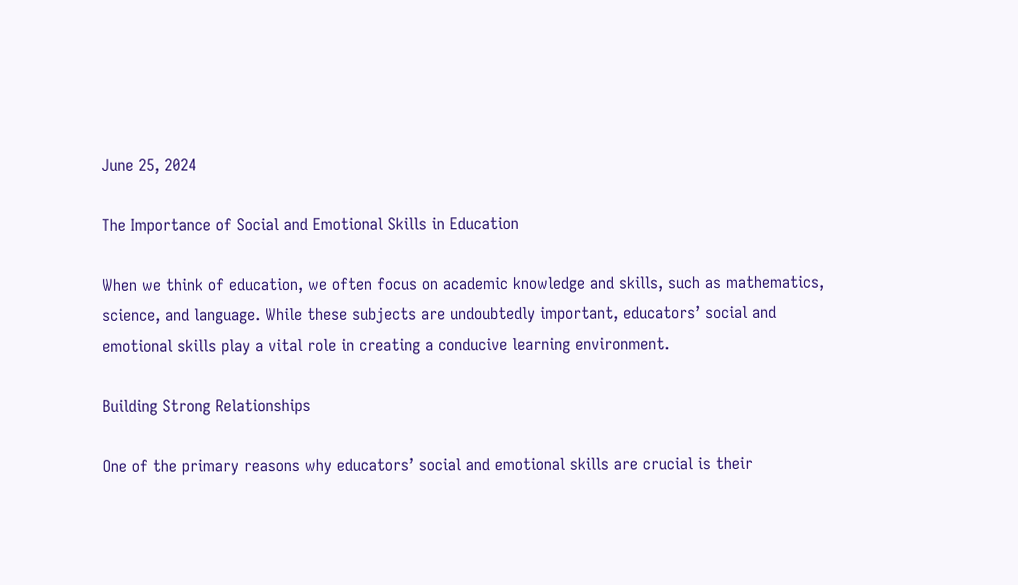June 25, 2024

The Importance of Social and Emotional Skills in Education

When we think of education, we often focus on academic knowledge and skills, such as mathematics, science, and language. While these subjects are undoubtedly important, educators’ social and emotional skills play a vital role in creating a conducive learning environment.

Building Strong Relationships

One of the primary reasons why educators’ social and emotional skills are crucial is their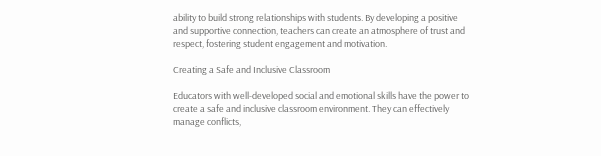ability to build strong relationships with students. By developing a positive and supportive connection, teachers can create an atmosphere of trust and respect, fostering student engagement and motivation.

Creating a Safe and Inclusive Classroom

Educators with well-developed social and emotional skills have the power to create a safe and inclusive classroom environment. They can effectively manage conflicts,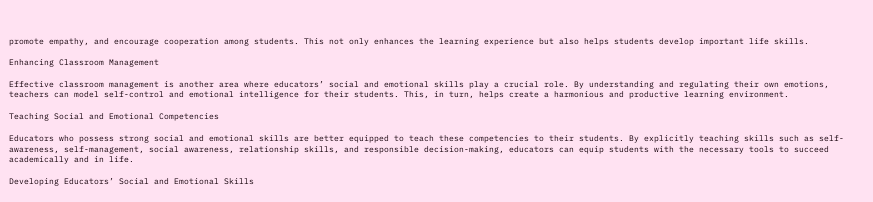promote empathy, and encourage cooperation among students. This not only enhances the learning experience but also helps students develop important life skills.

Enhancing Classroom Management

Effective classroom management is another area where educators’ social and emotional skills play a crucial role. By understanding and regulating their own emotions, teachers can model self-control and emotional intelligence for their students. This, in turn, helps create a harmonious and productive learning environment.

Teaching Social and Emotional Competencies

Educators who possess strong social and emotional skills are better equipped to teach these competencies to their students. By explicitly teaching skills such as self-awareness, self-management, social awareness, relationship skills, and responsible decision-making, educators can equip students with the necessary tools to succeed academically and in life.

Developing Educators’ Social and Emotional Skills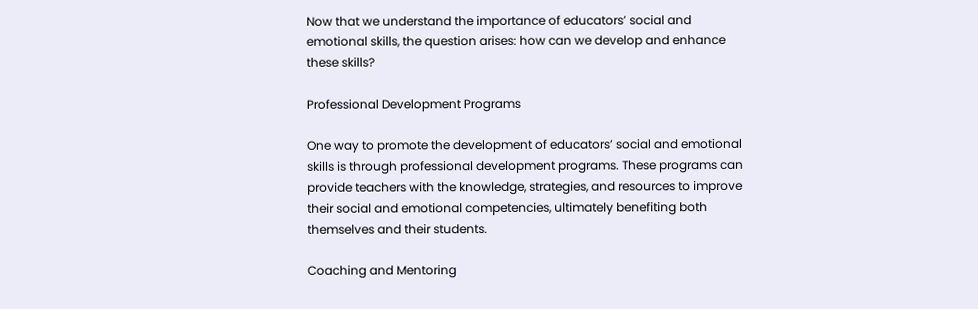Now that we understand the importance of educators’ social and emotional skills, the question arises: how can we develop and enhance these skills?

Professional Development Programs

One way to promote the development of educators’ social and emotional skills is through professional development programs. These programs can provide teachers with the knowledge, strategies, and resources to improve their social and emotional competencies, ultimately benefiting both themselves and their students.

Coaching and Mentoring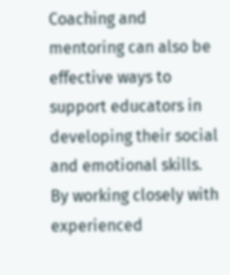Coaching and mentoring can also be effective ways to support educators in developing their social and emotional skills. By working closely with experienced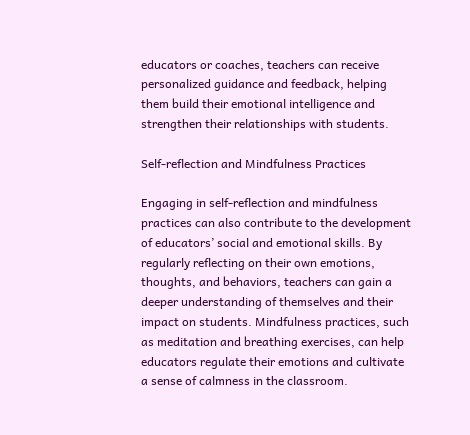educators or coaches, teachers can receive personalized guidance and feedback, helping them build their emotional intelligence and strengthen their relationships with students.

Self-reflection and Mindfulness Practices

Engaging in self-reflection and mindfulness practices can also contribute to the development of educators’ social and emotional skills. By regularly reflecting on their own emotions, thoughts, and behaviors, teachers can gain a deeper understanding of themselves and their impact on students. Mindfulness practices, such as meditation and breathing exercises, can help educators regulate their emotions and cultivate a sense of calmness in the classroom.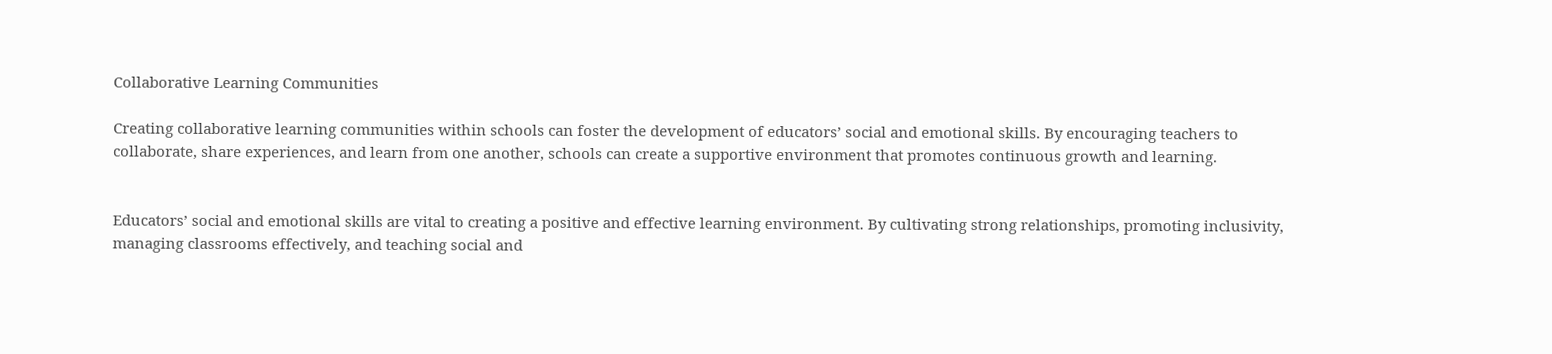Collaborative Learning Communities

Creating collaborative learning communities within schools can foster the development of educators’ social and emotional skills. By encouraging teachers to collaborate, share experiences, and learn from one another, schools can create a supportive environment that promotes continuous growth and learning.


Educators’ social and emotional skills are vital to creating a positive and effective learning environment. By cultivating strong relationships, promoting inclusivity, managing classrooms effectively, and teaching social and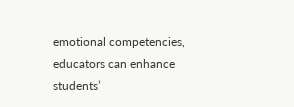emotional competencies, educators can enhance students’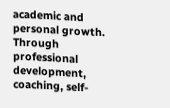academic and personal growth. Through professional development, coaching, self-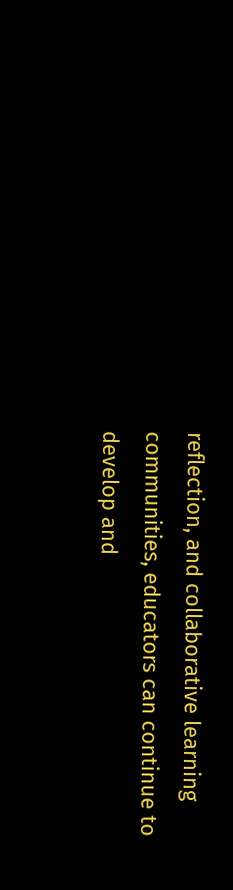reflection, and collaborative learning communities, educators can continue to develop and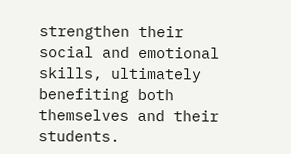strengthen their social and emotional skills, ultimately benefiting both themselves and their students.